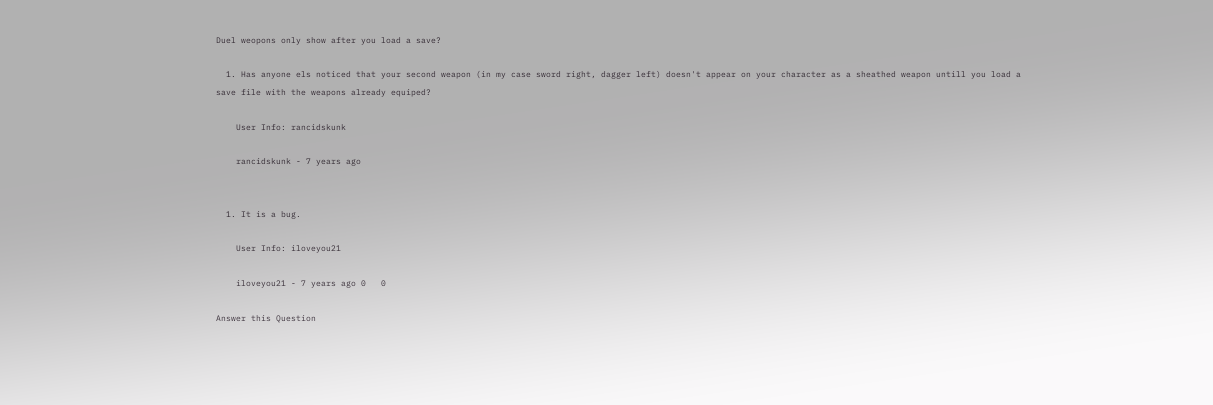Duel weopons only show after you load a save?

  1. Has anyone els noticed that your second weapon (in my case sword right, dagger left) doesn't appear on your character as a sheathed weapon untill you load a save file with the weapons already equiped?

    User Info: rancidskunk

    rancidskunk - 7 years ago


  1. It is a bug.

    User Info: iloveyou21

    iloveyou21 - 7 years ago 0   0

Answer this Question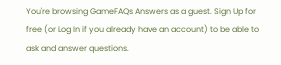You're browsing GameFAQs Answers as a guest. Sign Up for free (or Log In if you already have an account) to be able to ask and answer questions.